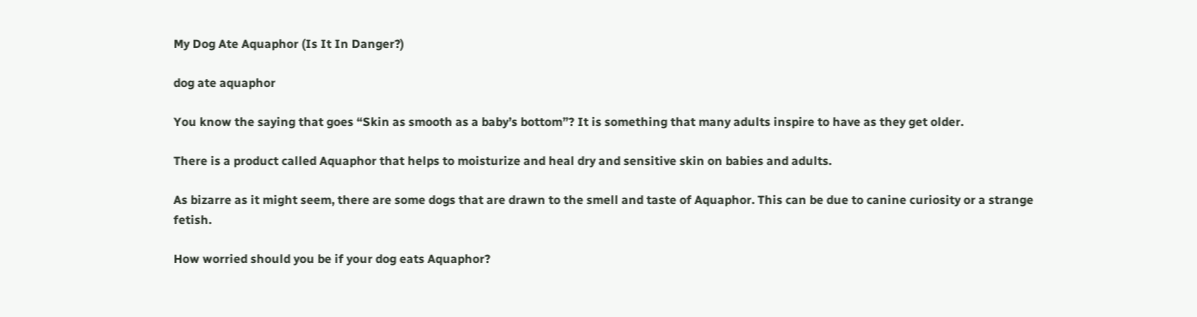My Dog Ate Aquaphor (Is It In Danger?)

dog ate aquaphor

You know the saying that goes “Skin as smooth as a baby’s bottom”? It is something that many adults inspire to have as they get older.

There is a product called Aquaphor that helps to moisturize and heal dry and sensitive skin on babies and adults.

As bizarre as it might seem, there are some dogs that are drawn to the smell and taste of Aquaphor. This can be due to canine curiosity or a strange fetish.

How worried should you be if your dog eats Aquaphor?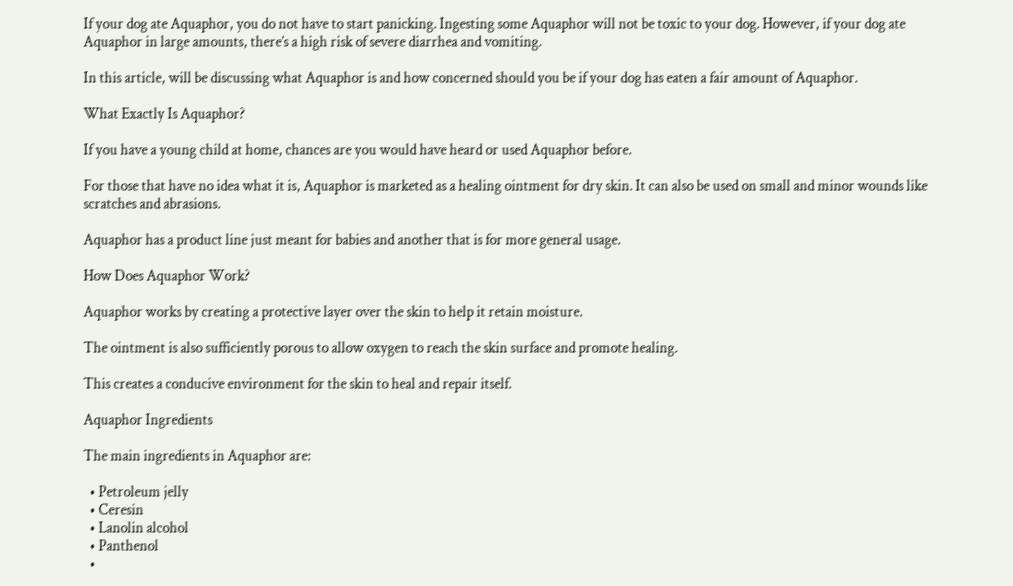If your dog ate Aquaphor, you do not have to start panicking. Ingesting some Aquaphor will not be toxic to your dog. However, if your dog ate Aquaphor in large amounts, there’s a high risk of severe diarrhea and vomiting.

In this article, will be discussing what Aquaphor is and how concerned should you be if your dog has eaten a fair amount of Aquaphor.

What Exactly Is Aquaphor?

If you have a young child at home, chances are you would have heard or used Aquaphor before.

For those that have no idea what it is, Aquaphor is marketed as a healing ointment for dry skin. It can also be used on small and minor wounds like scratches and abrasions.

Aquaphor has a product line just meant for babies and another that is for more general usage.

How Does Aquaphor Work?

Aquaphor works by creating a protective layer over the skin to help it retain moisture.

The ointment is also sufficiently porous to allow oxygen to reach the skin surface and promote healing.

This creates a conducive environment for the skin to heal and repair itself.

Aquaphor Ingredients

The main ingredients in Aquaphor are:

  • Petroleum jelly
  • Ceresin
  • Lanolin alcohol
  • Panthenol
  •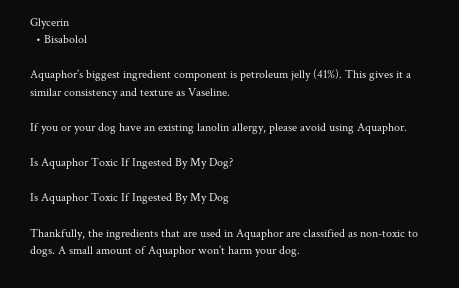Glycerin
  • Bisabolol

Aquaphor’s biggest ingredient component is petroleum jelly (41%). This gives it a similar consistency and texture as Vaseline.

If you or your dog have an existing lanolin allergy, please avoid using Aquaphor.

Is Aquaphor Toxic If Ingested By My Dog?

Is Aquaphor Toxic If Ingested By My Dog

Thankfully, the ingredients that are used in Aquaphor are classified as non-toxic to dogs. A small amount of Aquaphor won’t harm your dog.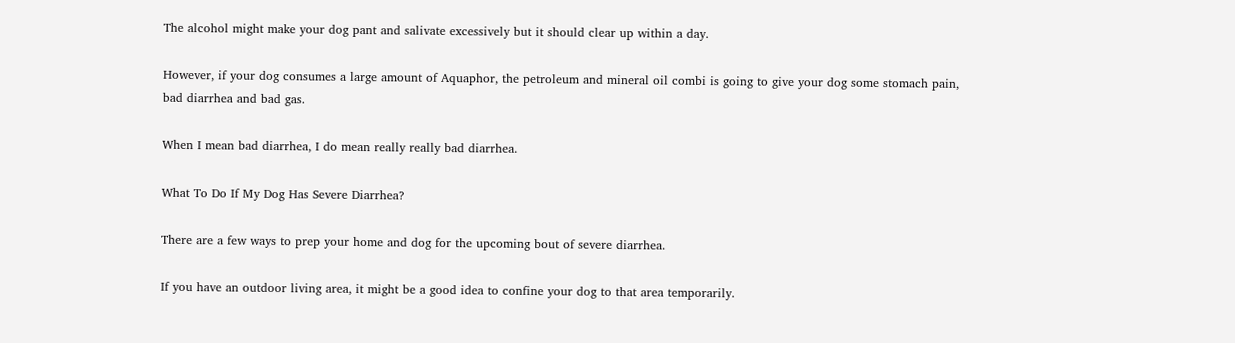The alcohol might make your dog pant and salivate excessively but it should clear up within a day.

However, if your dog consumes a large amount of Aquaphor, the petroleum and mineral oil combi is going to give your dog some stomach pain, bad diarrhea and bad gas.

When I mean bad diarrhea, I do mean really really bad diarrhea.

What To Do If My Dog Has Severe Diarrhea?

There are a few ways to prep your home and dog for the upcoming bout of severe diarrhea.

If you have an outdoor living area, it might be a good idea to confine your dog to that area temporarily.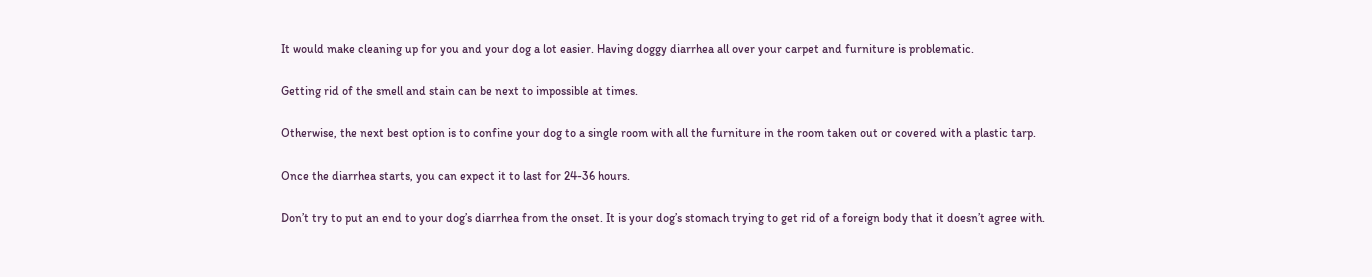It would make cleaning up for you and your dog a lot easier. Having doggy diarrhea all over your carpet and furniture is problematic.

Getting rid of the smell and stain can be next to impossible at times.

Otherwise, the next best option is to confine your dog to a single room with all the furniture in the room taken out or covered with a plastic tarp.

Once the diarrhea starts, you can expect it to last for 24-36 hours.

Don’t try to put an end to your dog’s diarrhea from the onset. It is your dog’s stomach trying to get rid of a foreign body that it doesn’t agree with.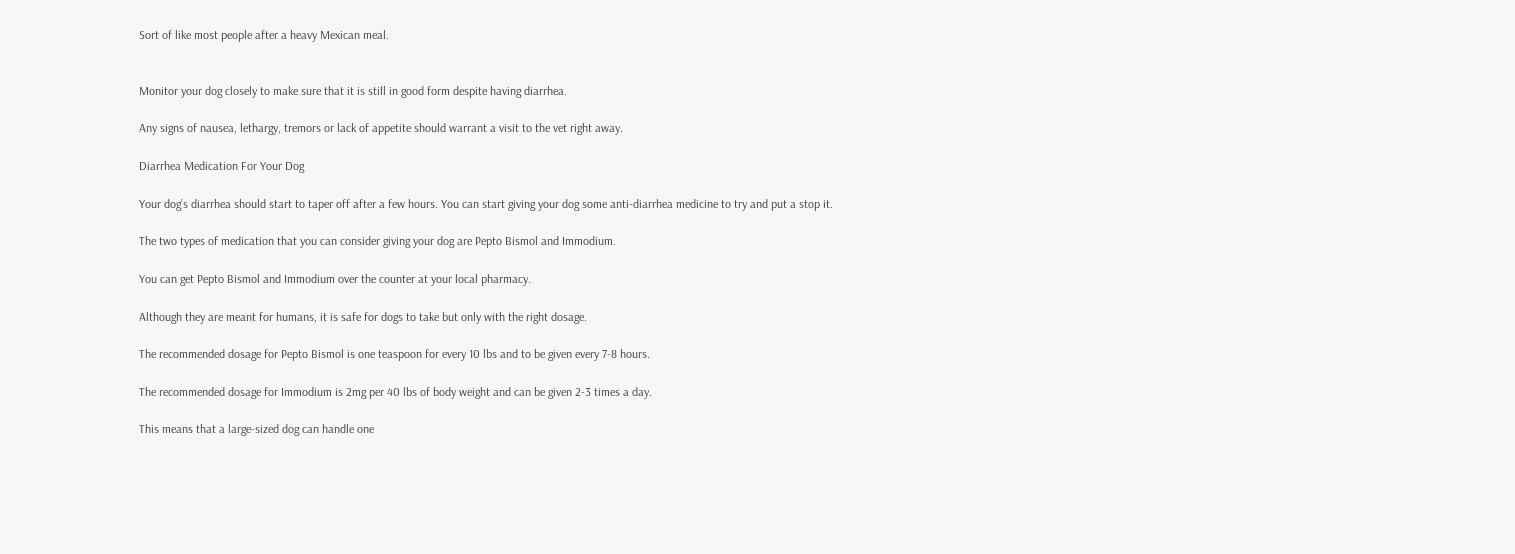Sort of like most people after a heavy Mexican meal.


Monitor your dog closely to make sure that it is still in good form despite having diarrhea.

Any signs of nausea, lethargy, tremors or lack of appetite should warrant a visit to the vet right away.

Diarrhea Medication For Your Dog

Your dog’s diarrhea should start to taper off after a few hours. You can start giving your dog some anti-diarrhea medicine to try and put a stop it.

The two types of medication that you can consider giving your dog are Pepto Bismol and Immodium.

You can get Pepto Bismol and Immodium over the counter at your local pharmacy.

Although they are meant for humans, it is safe for dogs to take but only with the right dosage.

The recommended dosage for Pepto Bismol is one teaspoon for every 10 lbs and to be given every 7-8 hours.

The recommended dosage for Immodium is 2mg per 40 lbs of body weight and can be given 2-3 times a day.

This means that a large-sized dog can handle one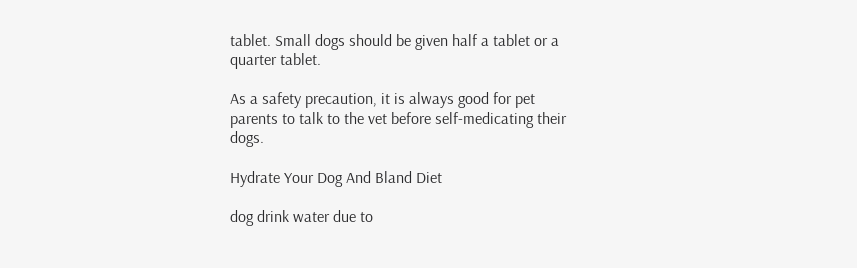tablet. Small dogs should be given half a tablet or a quarter tablet.

As a safety precaution, it is always good for pet parents to talk to the vet before self-medicating their dogs.

Hydrate Your Dog And Bland Diet

dog drink water due to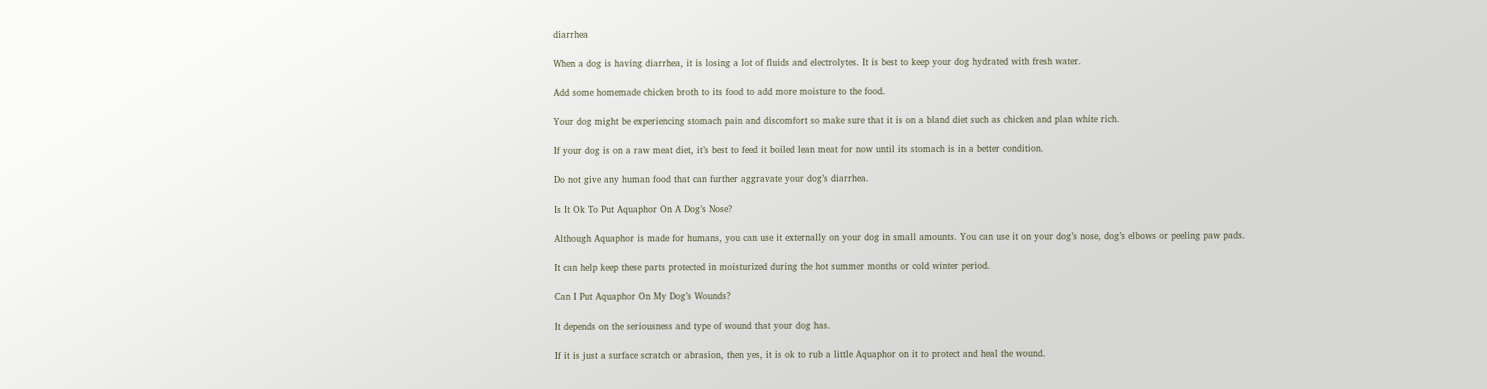diarrhea

When a dog is having diarrhea, it is losing a lot of fluids and electrolytes. It is best to keep your dog hydrated with fresh water.

Add some homemade chicken broth to its food to add more moisture to the food.

Your dog might be experiencing stomach pain and discomfort so make sure that it is on a bland diet such as chicken and plan white rich.

If your dog is on a raw meat diet, it’s best to feed it boiled lean meat for now until its stomach is in a better condition.

Do not give any human food that can further aggravate your dog’s diarrhea.

Is It Ok To Put Aquaphor On A Dog’s Nose?

Although Aquaphor is made for humans, you can use it externally on your dog in small amounts. You can use it on your dog’s nose, dog’s elbows or peeling paw pads.

It can help keep these parts protected in moisturized during the hot summer months or cold winter period.

Can I Put Aquaphor On My Dog’s Wounds?

It depends on the seriousness and type of wound that your dog has.

If it is just a surface scratch or abrasion, then yes, it is ok to rub a little Aquaphor on it to protect and heal the wound.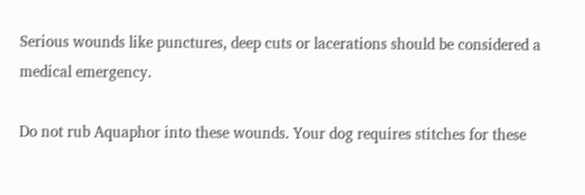Serious wounds like punctures, deep cuts or lacerations should be considered a medical emergency.

Do not rub Aquaphor into these wounds. Your dog requires stitches for these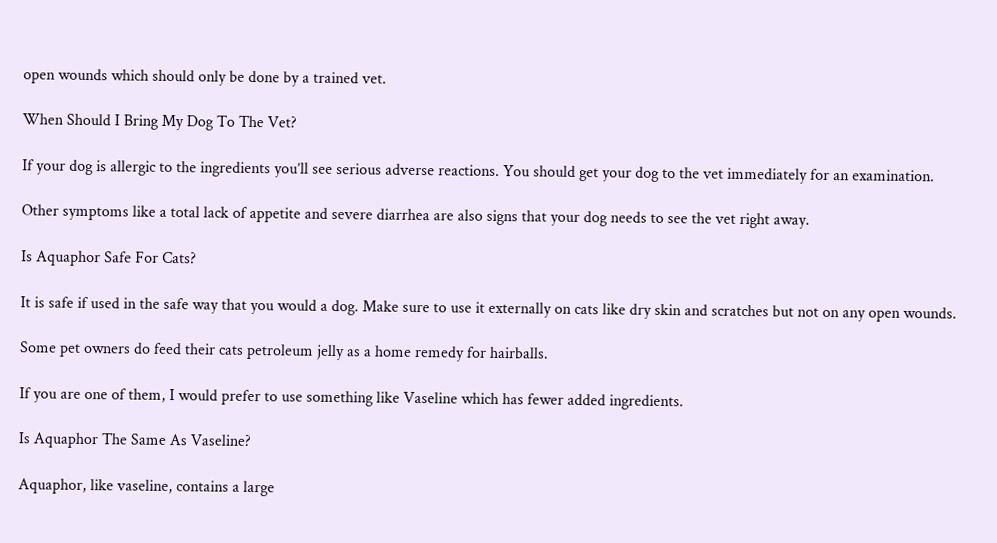open wounds which should only be done by a trained vet.

When Should I Bring My Dog To The Vet?

If your dog is allergic to the ingredients you’ll see serious adverse reactions. You should get your dog to the vet immediately for an examination.

Other symptoms like a total lack of appetite and severe diarrhea are also signs that your dog needs to see the vet right away.

Is Aquaphor Safe For Cats?

It is safe if used in the safe way that you would a dog. Make sure to use it externally on cats like dry skin and scratches but not on any open wounds.

Some pet owners do feed their cats petroleum jelly as a home remedy for hairballs.

If you are one of them, I would prefer to use something like Vaseline which has fewer added ingredients.

Is Aquaphor The Same As Vaseline?

Aquaphor, like vaseline, contains a large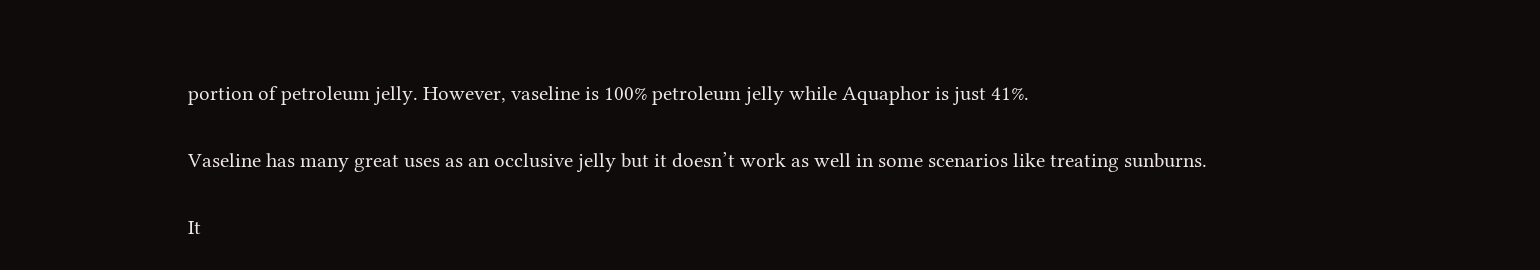portion of petroleum jelly. However, vaseline is 100% petroleum jelly while Aquaphor is just 41%.

Vaseline has many great uses as an occlusive jelly but it doesn’t work as well in some scenarios like treating sunburns.

It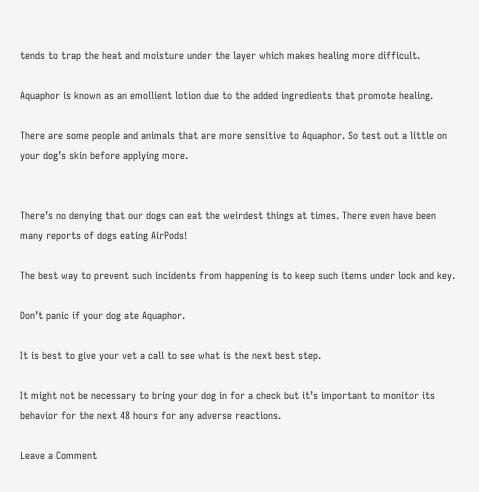tends to trap the heat and moisture under the layer which makes healing more difficult.

Aquaphor is known as an emollient lotion due to the added ingredients that promote healing.

There are some people and animals that are more sensitive to Aquaphor. So test out a little on your dog’s skin before applying more.


There’s no denying that our dogs can eat the weirdest things at times. There even have been many reports of dogs eating AirPods!

The best way to prevent such incidents from happening is to keep such items under lock and key.

Don’t panic if your dog ate Aquaphor.

It is best to give your vet a call to see what is the next best step.

It might not be necessary to bring your dog in for a check but it’s important to monitor its behavior for the next 48 hours for any adverse reactions.

Leave a Comment